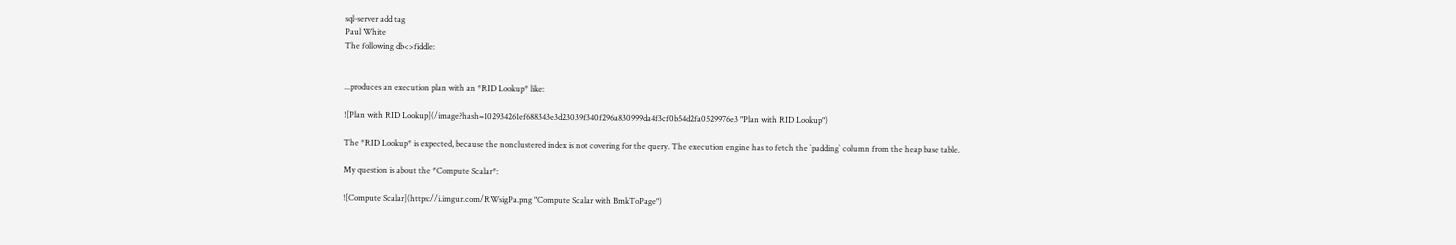sql-server add tag
Paul White
The following db<>fiddle:


...produces an execution plan with an *RID Lookup* like:

![Plan with RID Lookup](/image?hash=102934261ef688343e3d23039f340f296a830999da4f3cf0b54d2fa0529976e3 "Plan with RID Lookup")

The *RID Lookup* is expected, because the nonclustered index is not covering for the query. The execution engine has to fetch the `padding` column from the heap base table.

My question is about the *Compute Scalar*:

![Compute Scalar](https://i.imgur.com/RWsigPa.png "Compute Scalar with BmkToPage")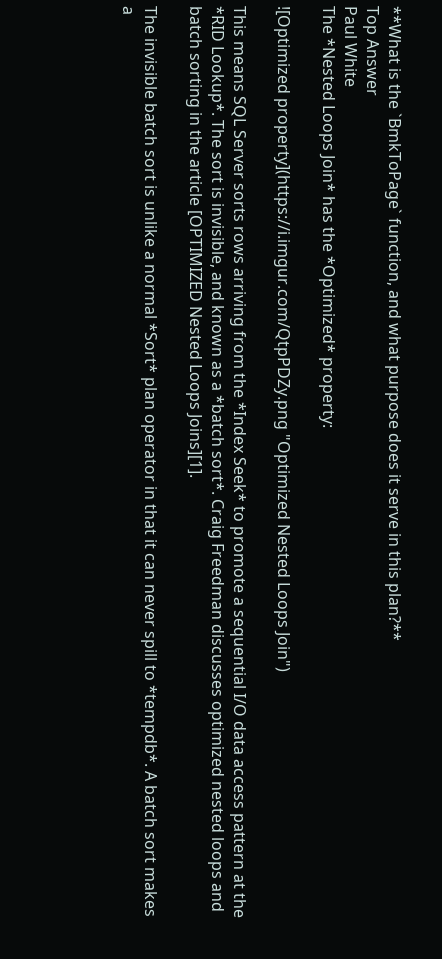**What is the `BmkToPage` function, and what purpose does it serve in this plan?**
Top Answer
Paul White
The *Nested Loops Join* has the *Optimized* property:

![Optimized property](https://i.imgur.com/QtpPDZy.png "Optimized Nested Loops Join")

This means SQL Server sorts rows arriving from the *Index Seek* to promote a sequential I/O data access pattern at the *RID Lookup*. The sort is invisible, and known as a *batch sort*. Craig Freedman discusses optimized nested loops and batch sorting in the article [OPTIMIZED Nested Loops Joins][1].

The invisible batch sort is unlike a normal *Sort* plan operator in that it can never spill to *tempdb*. A batch sort makes a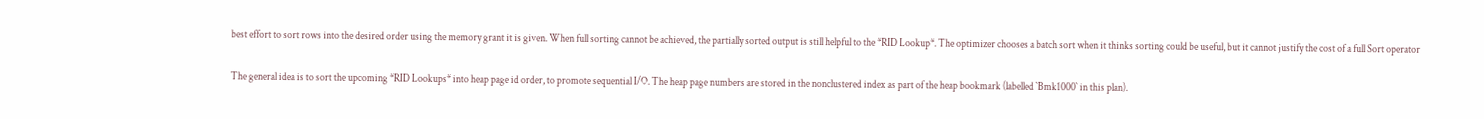best effort to sort rows into the desired order using the memory grant it is given. When full sorting cannot be achieved, the partially sorted output is still helpful to the *RID Lookup*. The optimizer chooses a batch sort when it thinks sorting could be useful, but it cannot justify the cost of a full Sort operator

The general idea is to sort the upcoming *RID Lookups* into heap page id order, to promote sequential I/O. The heap page numbers are stored in the nonclustered index as part of the heap bookmark (labelled `Bmk1000` in this plan).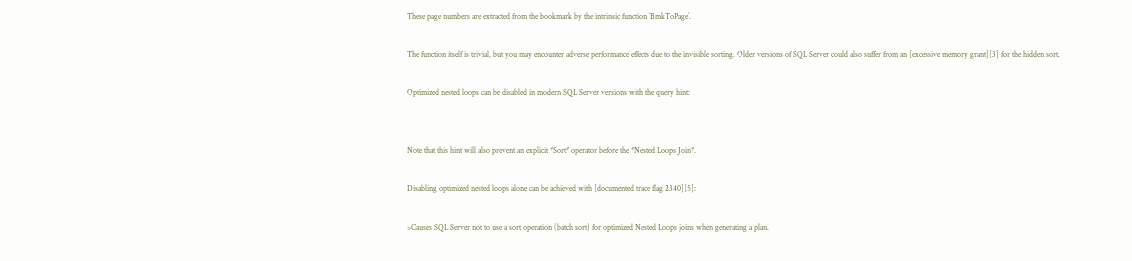These page numbers are extracted from the bookmark by the intrinsic function `BmkToPage`.

The function itself is trivial, but you may encounter adverse performance effects due to the invisible sorting. Older versions of SQL Server could also suffer from an [excessive memory grant][3] for the hidden sort.

Optimized nested loops can be disabled in modern SQL Server versions with the query hint:


Note that this hint will also prevent an explicit *Sort* operator before the *Nested Loops Join*.

Disabling optimized nested loops alone can be achieved with [documented trace flag 2340][5]:

>Causes SQL Server not to use a sort operation (batch sort) for optimized Nested Loops joins when generating a plan.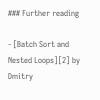### Further reading

- [Batch Sort and Nested Loops][2] by Dmitry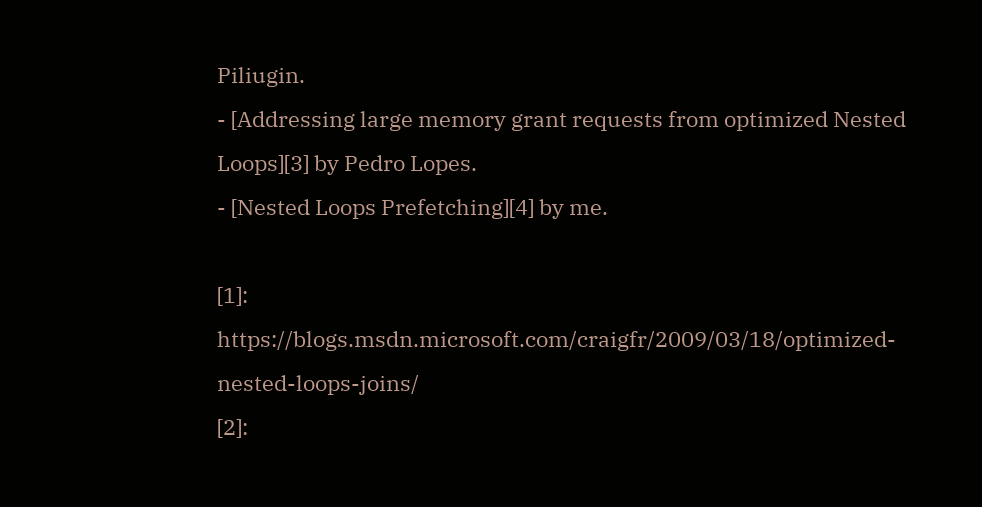Piliugin.
- [Addressing large memory grant requests from optimized Nested Loops][3] by Pedro Lopes.
- [Nested Loops Prefetching][4] by me.

[1]: https://blogs.msdn.microsoft.com/craigfr/2009/03/18/optimized-nested-loops-joins/
[2]: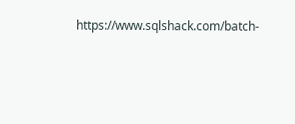https://www.sqlshack.com/batch-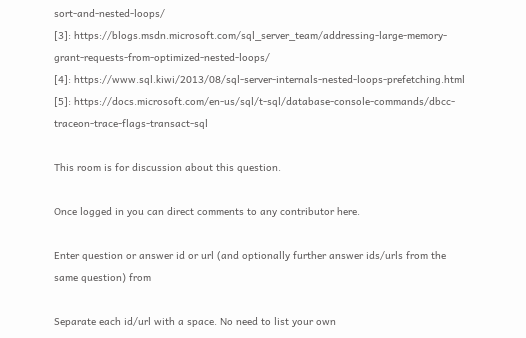sort-and-nested-loops/
[3]: https://blogs.msdn.microsoft.com/sql_server_team/addressing-large-memory-grant-requests-from-optimized-nested-loops/
[4]: https://www.sql.kiwi/2013/08/sql-server-internals-nested-loops-prefetching.html
[5]: https://docs.microsoft.com/en-us/sql/t-sql/database-console-commands/dbcc-traceon-trace-flags-transact-sql

This room is for discussion about this question.

Once logged in you can direct comments to any contributor here.

Enter question or answer id or url (and optionally further answer ids/urls from the same question) from

Separate each id/url with a space. No need to list your own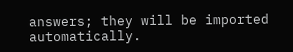answers; they will be imported automatically.